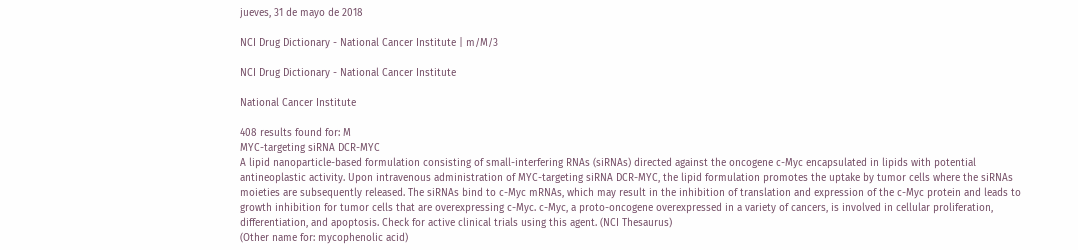jueves, 31 de mayo de 2018

NCI Drug Dictionary - National Cancer Institute | m/M/3

NCI Drug Dictionary - National Cancer Institute

National Cancer Institute

408 results found for: M
MYC-targeting siRNA DCR-MYC
A lipid nanoparticle-based formulation consisting of small-interfering RNAs (siRNAs) directed against the oncogene c-Myc encapsulated in lipids with potential antineoplastic activity. Upon intravenous administration of MYC-targeting siRNA DCR-MYC, the lipid formulation promotes the uptake by tumor cells where the siRNAs moieties are subsequently released. The siRNAs bind to c-Myc mRNAs, which may result in the inhibition of translation and expression of the c-Myc protein and leads to growth inhibition for tumor cells that are overexpressing c-Myc. c-Myc, a proto-oncogene overexpressed in a variety of cancers, is involved in cellular proliferation, differentiation, and apoptosis. Check for active clinical trials using this agent. (NCI Thesaurus)
(Other name for: mycophenolic acid)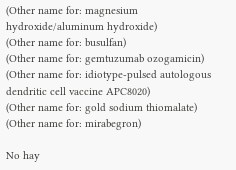(Other name for: magnesium hydroxide/aluminum hydroxide)
(Other name for: busulfan)
(Other name for: gemtuzumab ozogamicin)
(Other name for: idiotype-pulsed autologous dendritic cell vaccine APC8020)
(Other name for: gold sodium thiomalate)
(Other name for: mirabegron)

No hay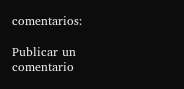comentarios:

Publicar un comentario